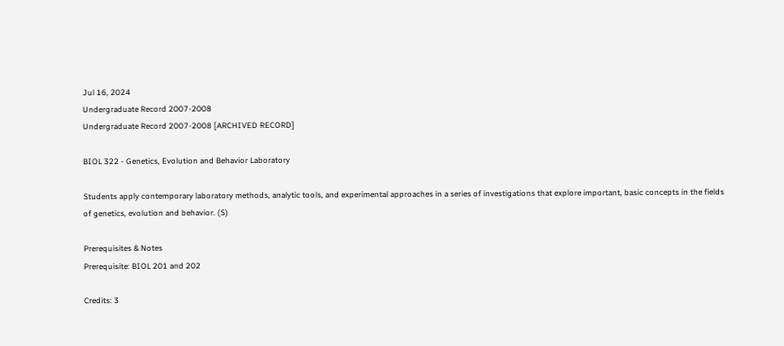Jul 16, 2024
Undergraduate Record 2007-2008
Undergraduate Record 2007-2008 [ARCHIVED RECORD]

BIOL 322 - Genetics, Evolution and Behavior Laboratory

Students apply contemporary laboratory methods, analytic tools, and experimental approaches in a series of investigations that explore important, basic concepts in the fields of genetics, evolution and behavior. (S)

Prerequisites & Notes
Prerequisite: BIOL 201 and 202

Credits: 3